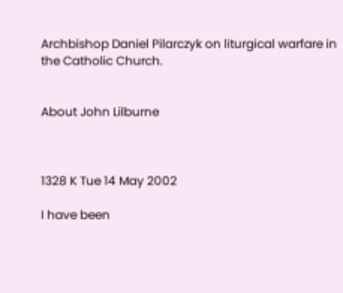Archbishop Daniel Pilarczyk on liturgical warfare in the Catholic Church.


About John Lilburne



1328 K Tue 14 May 2002

I have been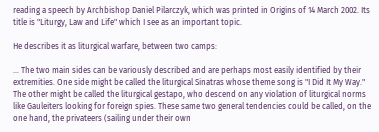reading a speech by Archbishop Daniel Pilarczyk, which was printed in Origins of 14 March 2002. Its title is "Liturgy, Law and Life" which I see as an important topic.

He describes it as liturgical warfare, between two camps:

... The two main sides can be variously described and are perhaps most easily identified by their extremities. One side might be called the liturgical Sinatras whose theme song is "I Did It My Way." The other might be called the liturgical gestapo, who descend on any violation of liturgical norms like Gauleiters looking for foreign spies. These same two general tendencies could be called, on the one hand, the privateers (sailing under their own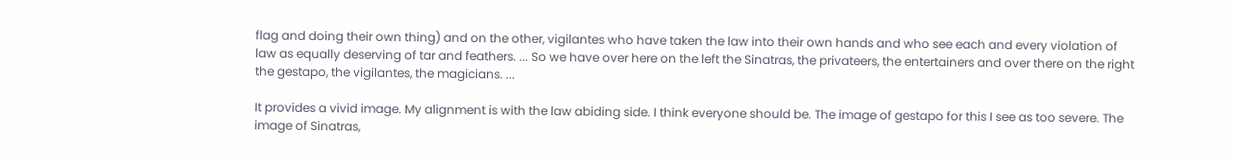flag and doing their own thing) and on the other, vigilantes who have taken the law into their own hands and who see each and every violation of law as equally deserving of tar and feathers. ... So we have over here on the left the Sinatras, the privateers, the entertainers and over there on the right the gestapo, the vigilantes, the magicians. ...

It provides a vivid image. My alignment is with the law abiding side. I think everyone should be. The image of gestapo for this I see as too severe. The image of Sinatras,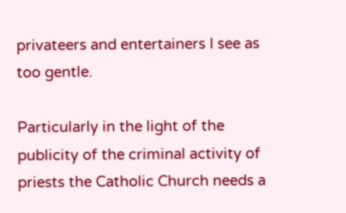privateers and entertainers I see as too gentle.

Particularly in the light of the publicity of the criminal activity of priests the Catholic Church needs a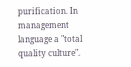purification. In management language a "total quality culture".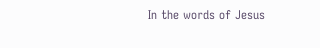In the words of Jesus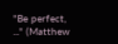"Be perfect, ..." (Matthew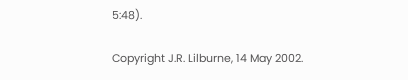5:48).

Copyright J.R. Lilburne, 14 May 2002.